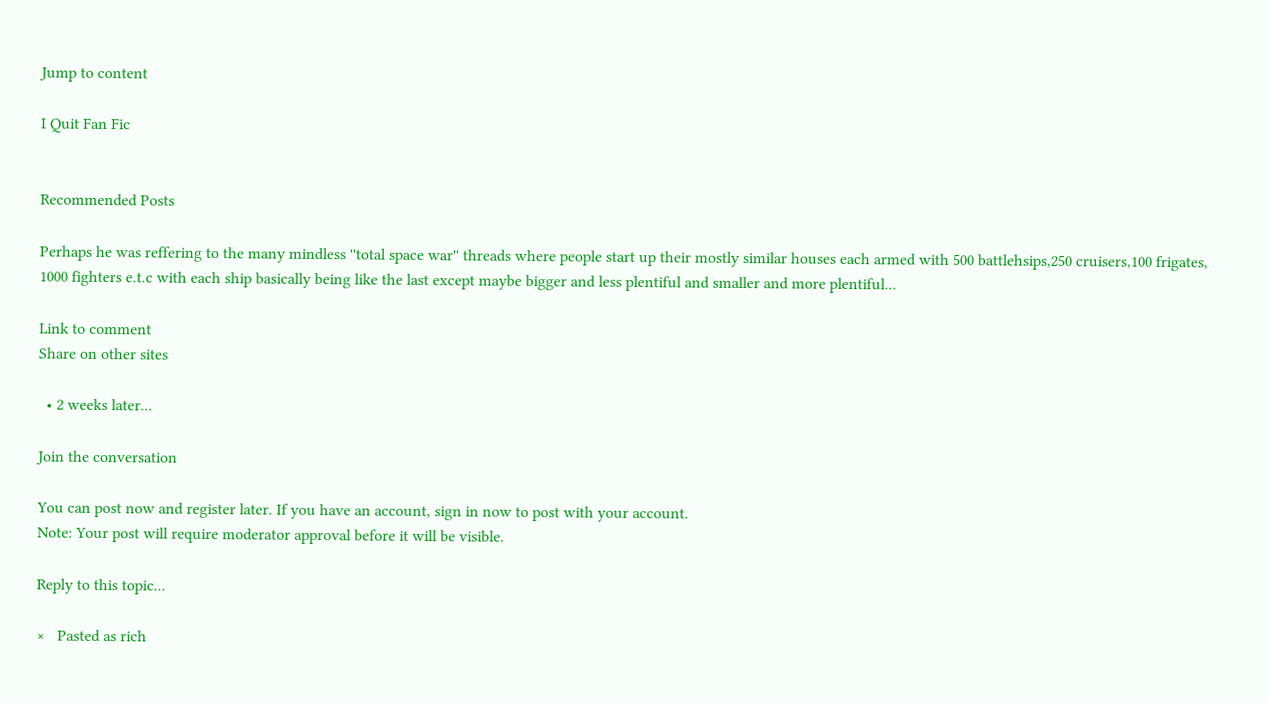Jump to content

I Quit Fan Fic


Recommended Posts

Perhaps he was reffering to the many mindless ''total space war'' threads where people start up their mostly similar houses each armed with 500 battlehsips,250 cruisers,100 frigates, 1000 fighters e.t.c with each ship basically being like the last except maybe bigger and less plentiful and smaller and more plentiful...

Link to comment
Share on other sites

  • 2 weeks later...

Join the conversation

You can post now and register later. If you have an account, sign in now to post with your account.
Note: Your post will require moderator approval before it will be visible.

Reply to this topic...

×   Pasted as rich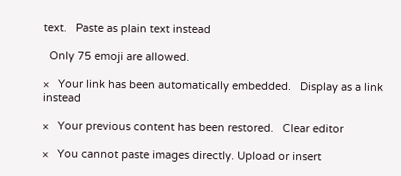text.   Paste as plain text instead

  Only 75 emoji are allowed.

×   Your link has been automatically embedded.   Display as a link instead

×   Your previous content has been restored.   Clear editor

×   You cannot paste images directly. Upload or insert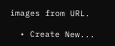images from URL.

  • Create New...